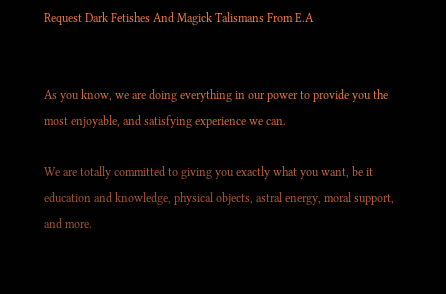Request Dark Fetishes And Magick Talismans From E.A


As you know, we are doing everything in our power to provide you the most enjoyable, and satisfying experience we can.

We are totally committed to giving you exactly what you want, be it education and knowledge, physical objects, astral energy, moral support, and more.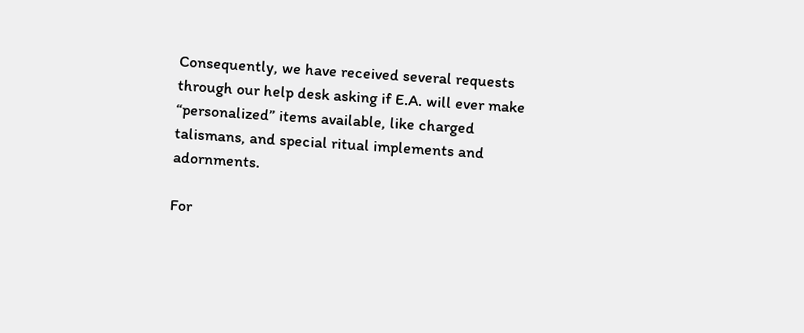Consequently, we have received several requests through our help desk asking if E.A. will ever make “personalized” items available, like charged talismans, and special ritual implements and adornments.

For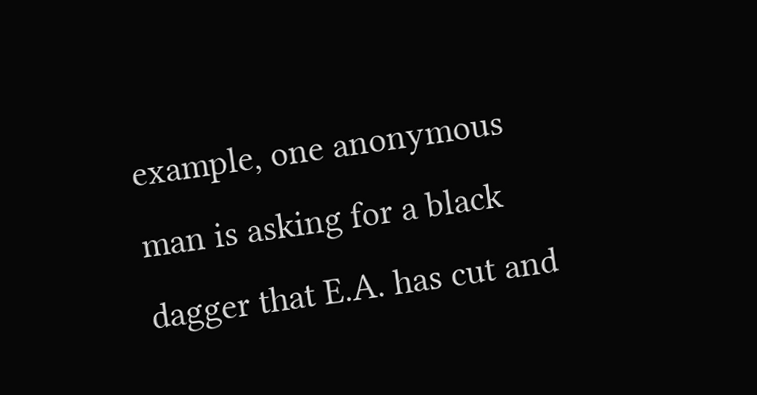example, one anonymous man is asking for a black dagger that E.A. has cut and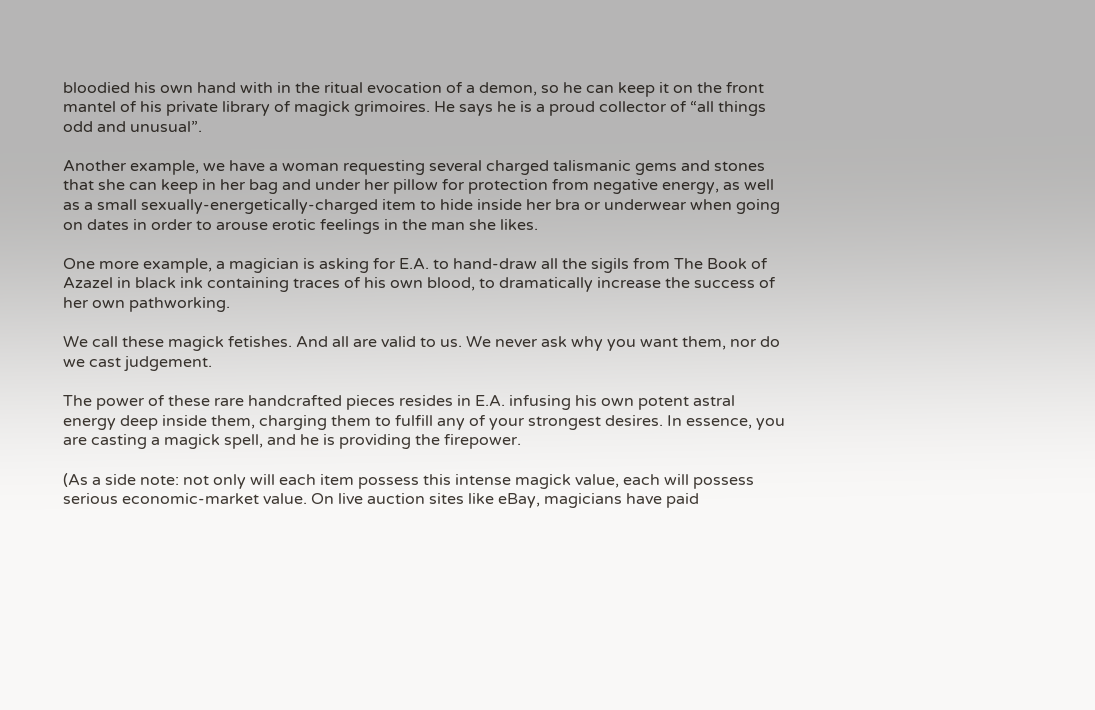bloodied his own hand with in the ritual evocation of a demon, so he can keep it on the front mantel of his private library of magick grimoires. He says he is a proud collector of “all things odd and unusual”.

Another example, we have a woman requesting several charged talismanic gems and stones that she can keep in her bag and under her pillow for protection from negative energy, as well as a small sexually-energetically-charged item to hide inside her bra or underwear when going on dates in order to arouse erotic feelings in the man she likes.

One more example, a magician is asking for E.A. to hand-draw all the sigils from The Book of Azazel in black ink containing traces of his own blood, to dramatically increase the success of her own pathworking.

We call these magick fetishes. And all are valid to us. We never ask why you want them, nor do we cast judgement.

The power of these rare handcrafted pieces resides in E.A. infusing his own potent astral energy deep inside them, charging them to fulfill any of your strongest desires. In essence, you are casting a magick spell, and he is providing the firepower.

(As a side note: not only will each item possess this intense magick value, each will possess serious economic-market value. On live auction sites like eBay, magicians have paid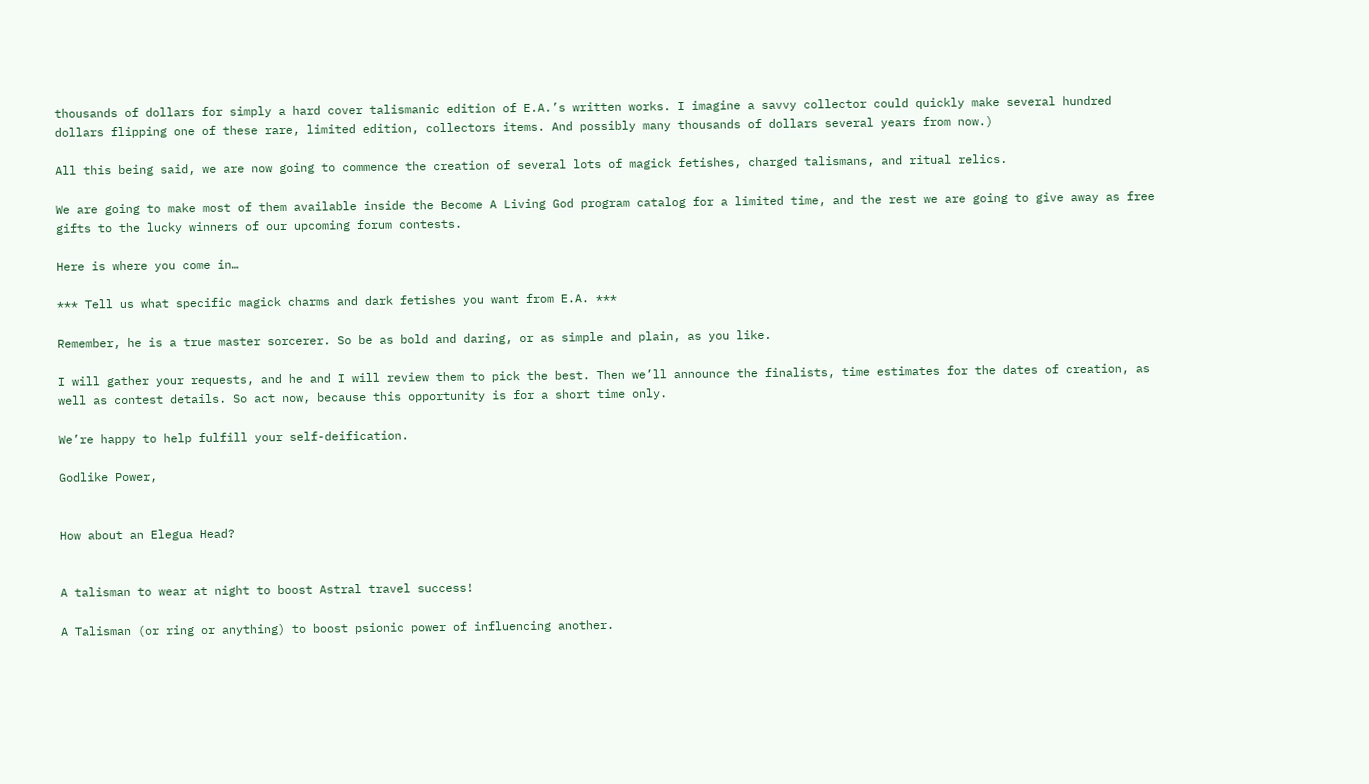thousands of dollars for simply a hard cover talismanic edition of E.A.’s written works. I imagine a savvy collector could quickly make several hundred dollars flipping one of these rare, limited edition, collectors items. And possibly many thousands of dollars several years from now.)

All this being said, we are now going to commence the creation of several lots of magick fetishes, charged talismans, and ritual relics.

We are going to make most of them available inside the Become A Living God program catalog for a limited time, and the rest we are going to give away as free gifts to the lucky winners of our upcoming forum contests.

Here is where you come in…

*** Tell us what specific magick charms and dark fetishes you want from E.A. ***

Remember, he is a true master sorcerer. So be as bold and daring, or as simple and plain, as you like.

I will gather your requests, and he and I will review them to pick the best. Then we’ll announce the finalists, time estimates for the dates of creation, as well as contest details. So act now, because this opportunity is for a short time only.

We’re happy to help fulfill your self-deification.

Godlike Power,


How about an Elegua Head?


A talisman to wear at night to boost Astral travel success!

A Talisman (or ring or anything) to boost psionic power of influencing another.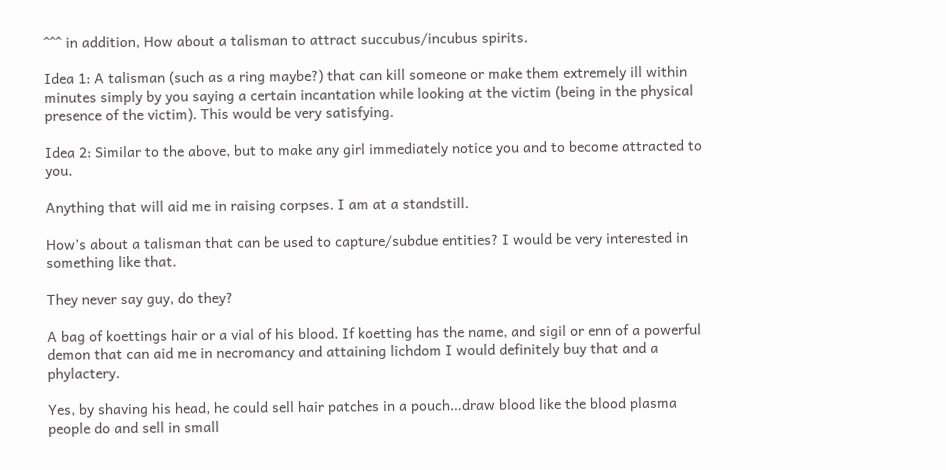^^^ in addition, How about a talisman to attract succubus/incubus spirits.

Idea 1: A talisman (such as a ring maybe?) that can kill someone or make them extremely ill within minutes simply by you saying a certain incantation while looking at the victim (being in the physical presence of the victim). This would be very satisfying.

Idea 2: Similar to the above, but to make any girl immediately notice you and to become attracted to you.

Anything that will aid me in raising corpses. I am at a standstill.

How’s about a talisman that can be used to capture/subdue entities? I would be very interested in something like that.

They never say guy, do they?

A bag of koettings hair or a vial of his blood. If koetting has the name, and sigil or enn of a powerful demon that can aid me in necromancy and attaining lichdom I would definitely buy that and a phylactery.

Yes, by shaving his head, he could sell hair patches in a pouch…draw blood like the blood plasma people do and sell in small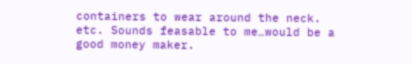containers to wear around the neck. etc. Sounds feasable to me…would be a good money maker.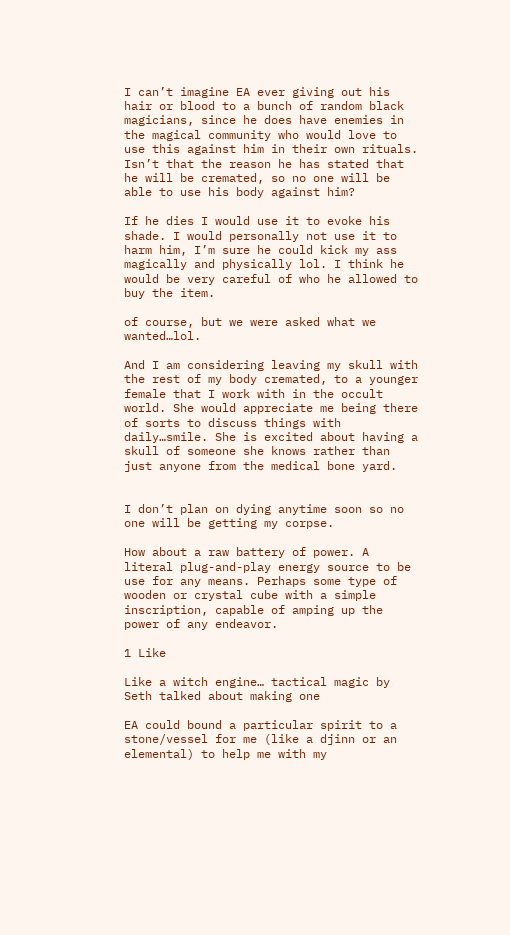I can’t imagine EA ever giving out his hair or blood to a bunch of random black magicians, since he does have enemies in the magical community who would love to use this against him in their own rituals. Isn’t that the reason he has stated that he will be cremated, so no one will be able to use his body against him?

If he dies I would use it to evoke his shade. I would personally not use it to harm him, I’m sure he could kick my ass magically and physically lol. I think he would be very careful of who he allowed to buy the item.

of course, but we were asked what we wanted…lol.

And I am considering leaving my skull with the rest of my body cremated, to a younger female that I work with in the occult world. She would appreciate me being there of sorts to discuss things with daily…smile. She is excited about having a skull of someone she knows rather than just anyone from the medical bone yard.


I don’t plan on dying anytime soon so no one will be getting my corpse.

How about a raw battery of power. A literal plug-and-play energy source to be use for any means. Perhaps some type of wooden or crystal cube with a simple inscription, capable of amping up the power of any endeavor.

1 Like

Like a witch engine… tactical magic by Seth talked about making one

EA could bound a particular spirit to a stone/vessel for me (like a djinn or an elemental) to help me with my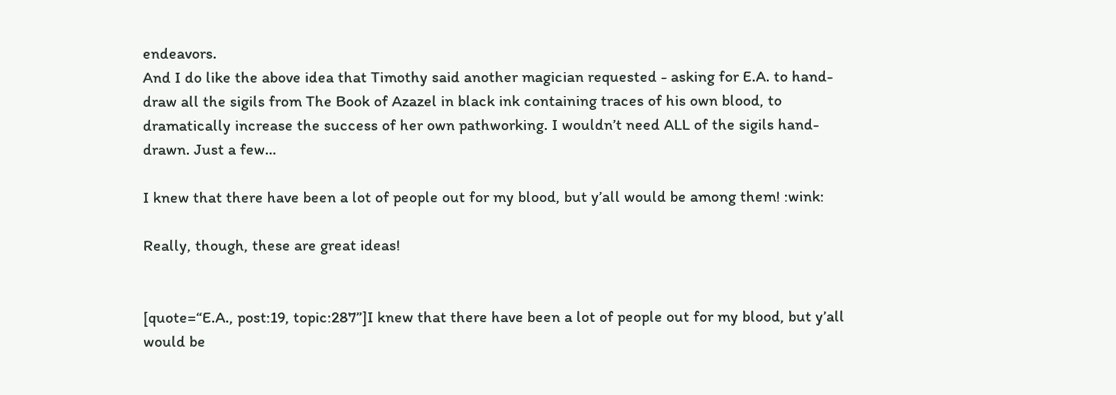endeavors.
And I do like the above idea that Timothy said another magician requested - asking for E.A. to hand-draw all the sigils from The Book of Azazel in black ink containing traces of his own blood, to dramatically increase the success of her own pathworking. I wouldn’t need ALL of the sigils hand-drawn. Just a few…

I knew that there have been a lot of people out for my blood, but y’all would be among them! :wink:

Really, though, these are great ideas!


[quote=“E.A., post:19, topic:287”]I knew that there have been a lot of people out for my blood, but y’all would be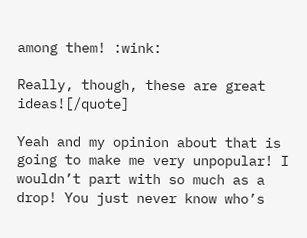among them! :wink:

Really, though, these are great ideas![/quote]

Yeah and my opinion about that is going to make me very unpopular! I wouldn’t part with so much as a drop! You just never know who’s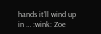hands it’ll wind up in … :wink: Zoe